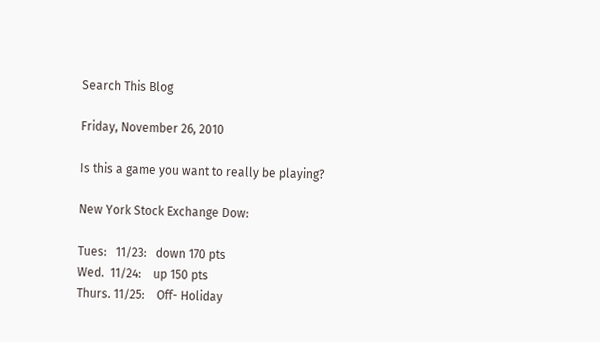Search This Blog

Friday, November 26, 2010

Is this a game you want to really be playing?

New York Stock Exchange Dow:

Tues:   11/23:   down 170 pts
Wed.  11/24:    up 150 pts
Thurs. 11/25:    Off- Holiday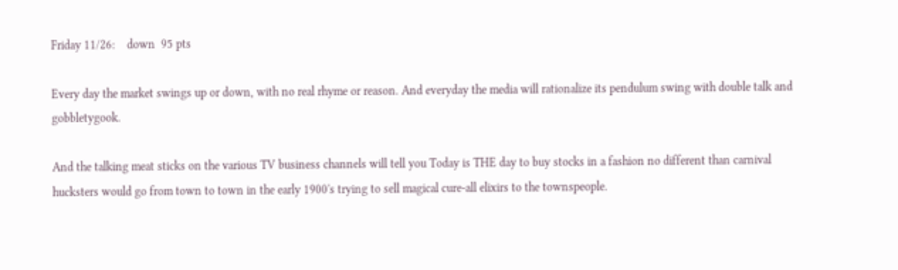Friday 11/26:    down  95 pts

Every day the market swings up or down, with no real rhyme or reason. And everyday the media will rationalize its pendulum swing with double talk and gobbletygook.

And the talking meat sticks on the various TV business channels will tell you Today is THE day to buy stocks in a fashion no different than carnival hucksters would go from town to town in the early 1900's trying to sell magical cure-all elixirs to the townspeople.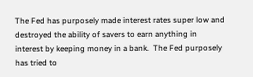The Fed has purposely made interest rates super low and destroyed the ability of savers to earn anything in interest by keeping money in a bank.  The Fed purposely has tried to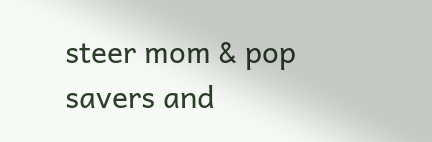steer mom & pop savers and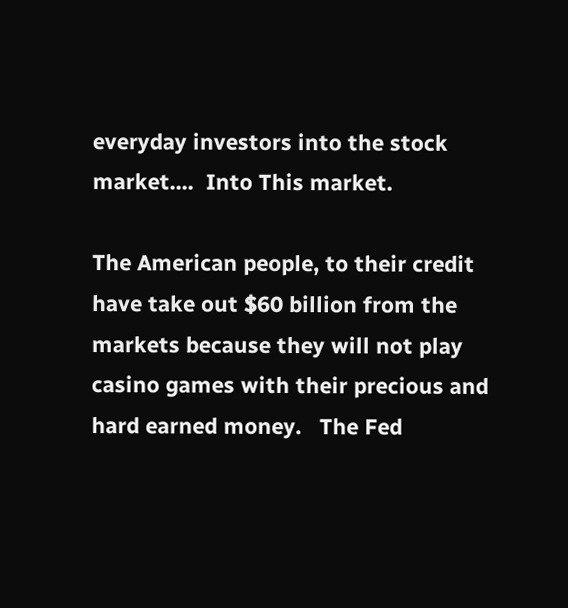everyday investors into the stock market....  Into This market.

The American people, to their credit have take out $60 billion from the markets because they will not play casino games with their precious and hard earned money.   The Fed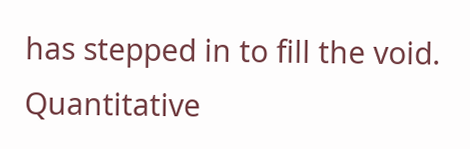has stepped in to fill the void.  Quantitative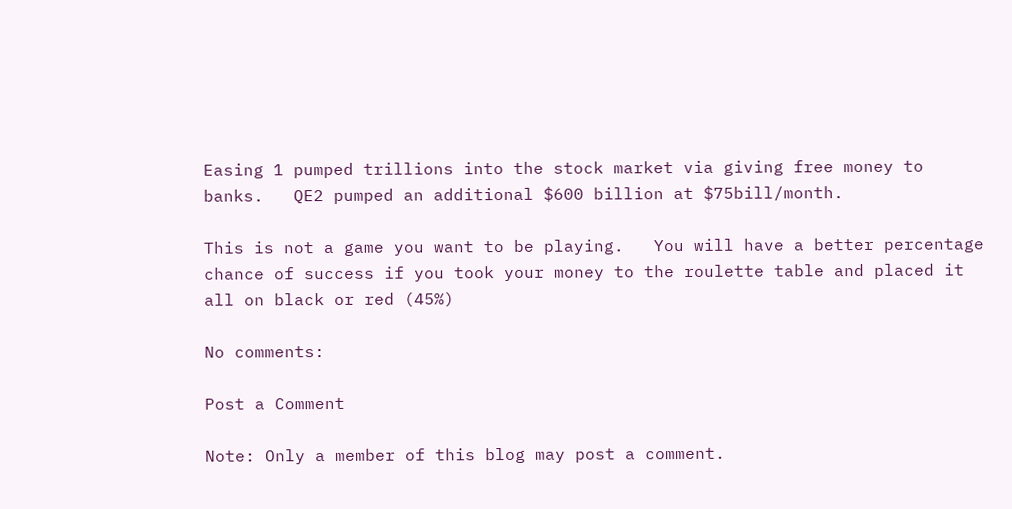Easing 1 pumped trillions into the stock market via giving free money to banks.   QE2 pumped an additional $600 billion at $75bill/month.

This is not a game you want to be playing.   You will have a better percentage chance of success if you took your money to the roulette table and placed it all on black or red (45%)

No comments:

Post a Comment

Note: Only a member of this blog may post a comment.